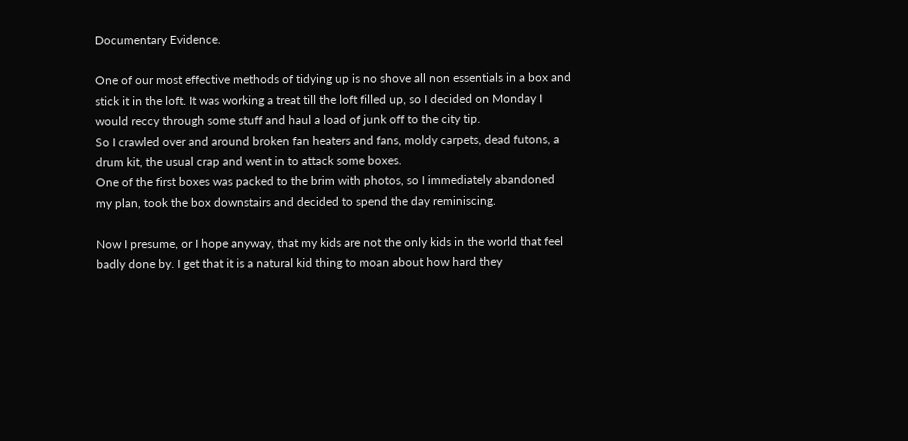Documentary Evidence.

One of our most effective methods of tidying up is no shove all non essentials in a box and stick it in the loft. It was working a treat till the loft filled up, so I decided on Monday I would reccy through some stuff and haul a load of junk off to the city tip.
So I crawled over and around broken fan heaters and fans, moldy carpets, dead futons, a drum kit, the usual crap and went in to attack some boxes.
One of the first boxes was packed to the brim with photos, so I immediately abandoned my plan, took the box downstairs and decided to spend the day reminiscing.

Now I presume, or I hope anyway, that my kids are not the only kids in the world that feel badly done by. I get that it is a natural kid thing to moan about how hard they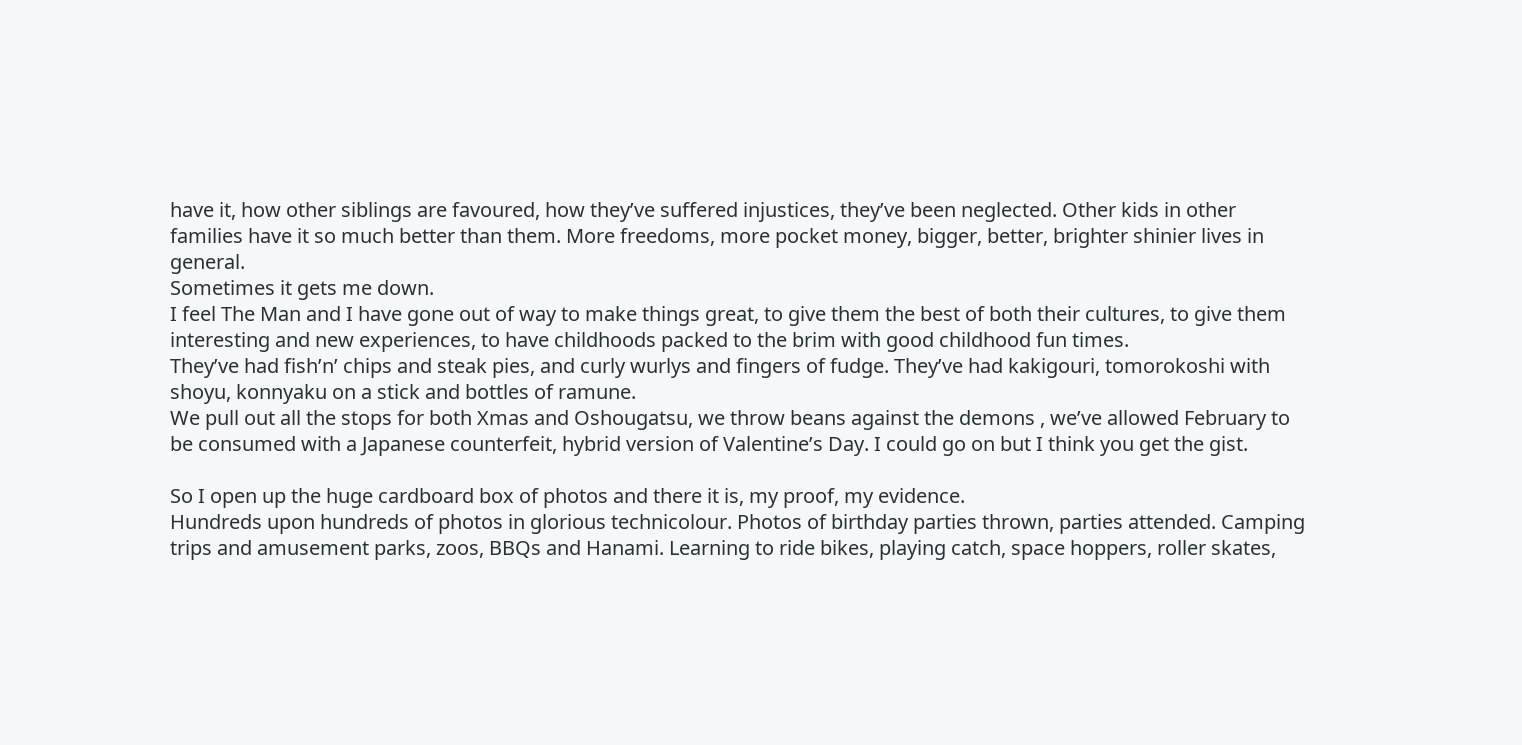have it, how other siblings are favoured, how they’ve suffered injustices, they’ve been neglected. Other kids in other families have it so much better than them. More freedoms, more pocket money, bigger, better, brighter shinier lives in general.
Sometimes it gets me down.
I feel The Man and I have gone out of way to make things great, to give them the best of both their cultures, to give them interesting and new experiences, to have childhoods packed to the brim with good childhood fun times.
They’ve had fish’n’ chips and steak pies, and curly wurlys and fingers of fudge. They’ve had kakigouri, tomorokoshi with shoyu, konnyaku on a stick and bottles of ramune.
We pull out all the stops for both Xmas and Oshougatsu, we throw beans against the demons , we’ve allowed February to be consumed with a Japanese counterfeit, hybrid version of Valentine’s Day. I could go on but I think you get the gist.

So I open up the huge cardboard box of photos and there it is, my proof, my evidence.
Hundreds upon hundreds of photos in glorious technicolour. Photos of birthday parties thrown, parties attended. Camping trips and amusement parks, zoos, BBQs and Hanami. Learning to ride bikes, playing catch, space hoppers, roller skates,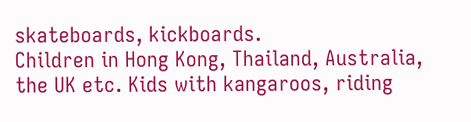skateboards, kickboards.
Children in Hong Kong, Thailand, Australia, the UK etc. Kids with kangaroos, riding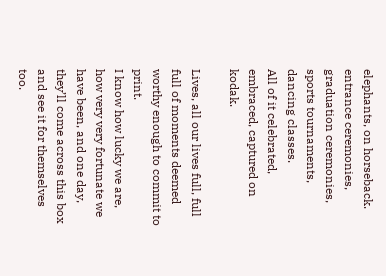elephants, on horseback. entrance ceremonies, graduation ceremonies, sports tournaments, dancing classes.
All of it celebrated, embraced, captured on kodak.

Lives, all our lives full, full full of moments deemed worthy enough to commit to print.
I know how lucky we are, how very very fortunate we have been, and one day, they’ll come across this box and see it for themselves too.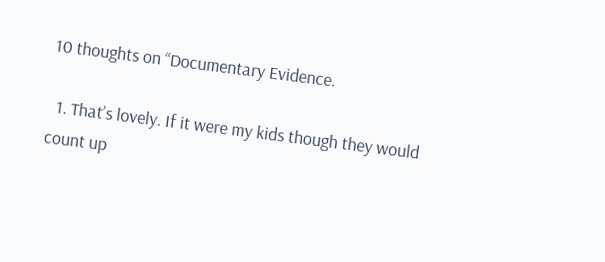10 thoughts on “Documentary Evidence.

  1. That’s lovely. If it were my kids though they would count up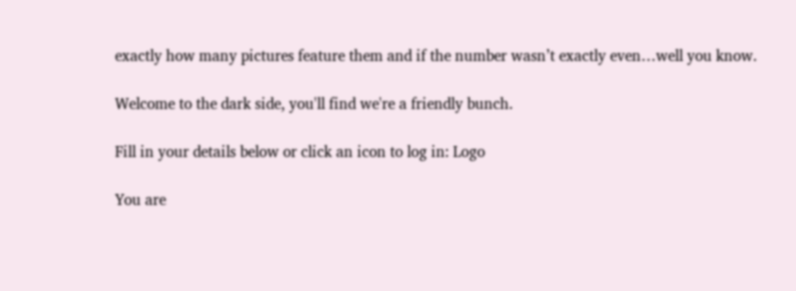exactly how many pictures feature them and if the number wasn’t exactly even…well you know.

Welcome to the dark side, you'll find we're a friendly bunch.

Fill in your details below or click an icon to log in: Logo

You are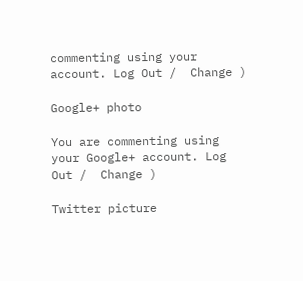commenting using your account. Log Out /  Change )

Google+ photo

You are commenting using your Google+ account. Log Out /  Change )

Twitter picture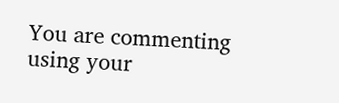You are commenting using your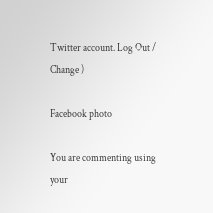Twitter account. Log Out /  Change )

Facebook photo

You are commenting using your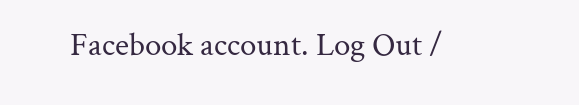Facebook account. Log Out /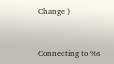Change )


Connecting to %s